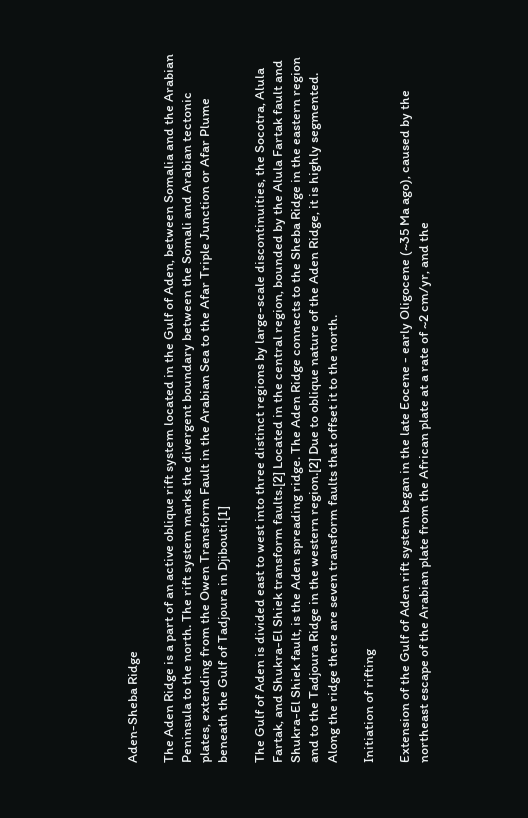Aden-Sheba Ridge

The Aden Ridge is a part of an active oblique rift system located in the Gulf of Aden, between Somalia and the Arabian Peninsula to the north. The rift system marks the divergent boundary between the Somali and Arabian tectonic plates, extending from the Owen Transform Fault in the Arabian Sea to the Afar Triple Junction or Afar Plume beneath the Gulf of Tadjoura in Djibouti.[1]

The Gulf of Aden is divided east to west into three distinct regions by large-scale discontinuities, the Socotra, Alula Fartak, and Shukra-El Shiek transform faults.[2] Located in the central region, bounded by the Alula Fartak fault and Shukra-El Shiek fault, is the Aden spreading ridge. The Aden Ridge connects to the Sheba Ridge in the eastern region and to the Tadjoura Ridge in the western region.[2] Due to oblique nature of the Aden Ridge, it is highly segmented. Along the ridge there are seven transform faults that offset it to the north.

Initiation of rifting

Extension of the Gulf of Aden rift system began in the late Eocene - early Oligocene (~35 Ma ago), caused by the northeast escape of the Arabian plate from the African plate at a rate of ~2 cm/yr, and the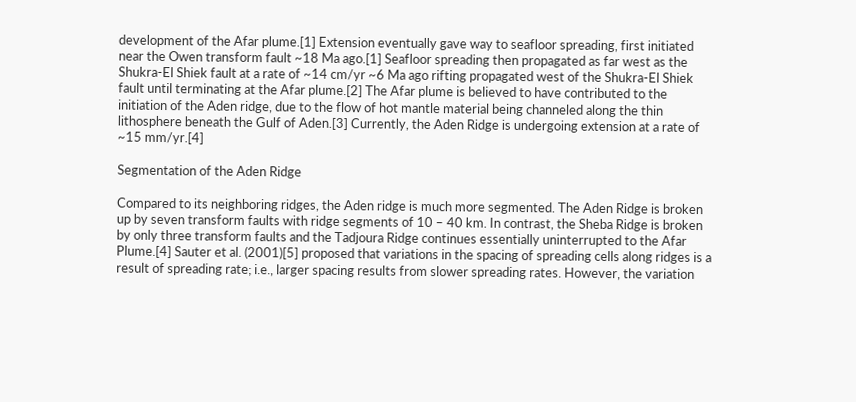development of the Afar plume.[1] Extension eventually gave way to seafloor spreading, first initiated near the Owen transform fault ~18 Ma ago.[1] Seafloor spreading then propagated as far west as the Shukra-El Shiek fault at a rate of ~14 cm/yr ~6 Ma ago rifting propagated west of the Shukra-El Shiek fault until terminating at the Afar plume.[2] The Afar plume is believed to have contributed to the initiation of the Aden ridge, due to the flow of hot mantle material being channeled along the thin lithosphere beneath the Gulf of Aden.[3] Currently, the Aden Ridge is undergoing extension at a rate of ~15 mm/yr.[4]

Segmentation of the Aden Ridge

Compared to its neighboring ridges, the Aden ridge is much more segmented. The Aden Ridge is broken up by seven transform faults with ridge segments of 10 – 40 km. In contrast, the Sheba Ridge is broken by only three transform faults and the Tadjoura Ridge continues essentially uninterrupted to the Afar Plume.[4] Sauter et al. (2001)[5] proposed that variations in the spacing of spreading cells along ridges is a result of spreading rate; i.e., larger spacing results from slower spreading rates. However, the variation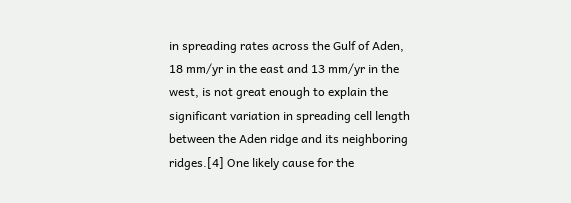in spreading rates across the Gulf of Aden, 18 mm/yr in the east and 13 mm/yr in the west, is not great enough to explain the significant variation in spreading cell length between the Aden ridge and its neighboring ridges.[4] One likely cause for the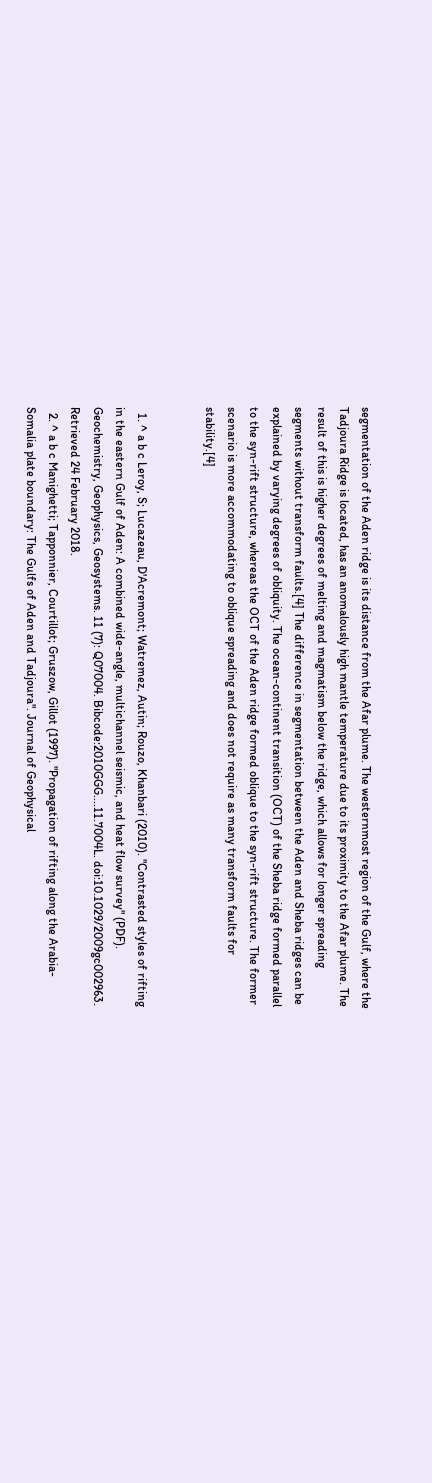segmentation of the Aden ridge is its distance from the Afar plume. The westernmost region of the Gulf, where the Tadjoura Ridge is located, has an anomalously high mantle temperature due to its proximity to the Afar plume. The result of this is higher degrees of melting and magmatism below the ridge, which allows for longer spreading segments without transform faults.[4] The difference in segmentation between the Aden and Sheba ridges can be explained by varying degrees of obliquity. The ocean-continent transition (OCT) of the Sheba ridge formed parallel to the syn-rift structure, whereas the OCT of the Aden ridge formed oblique to the syn-rift structure. The former scenario is more accommodating to oblique spreading and does not require as many transform faults for stability.[4]


  1. ^ a b c Leroy, S; Lucazeau, D'Acremont; Watremez, Autin; Rouzo, Khanbari (2010). "Contrasted styles of rifting in the eastern Gulf of Aden: A combined wide-angle, multichannel seismic, and heat flow survey" (PDF). Geochemistry, Geophysics, Geosystems. 11 (7): Q07004. Bibcode:2010GGG....11.7004L. doi:10.1029/2009gc002963. Retrieved 24 February 2018.
  2. ^ a b c Manighetti; Tapponnier, Courtillot; Gruszow, Gillot (1997). "Propagation of rifting along the Arabia-Somalia plate boundary: The Gulfs of Aden and Tadjoura". Journal of Geophysical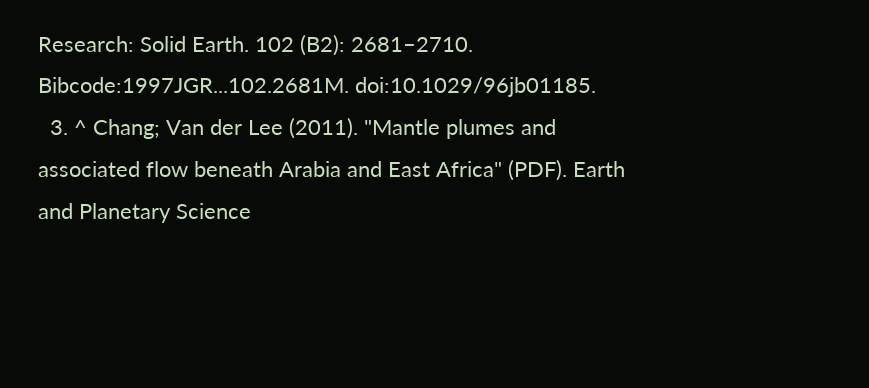Research: Solid Earth. 102 (B2): 2681–2710. Bibcode:1997JGR...102.2681M. doi:10.1029/96jb01185.
  3. ^ Chang; Van der Lee (2011). "Mantle plumes and associated flow beneath Arabia and East Africa" (PDF). Earth and Planetary Science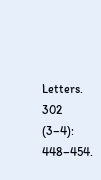Letters. 302 (3–4): 448–454.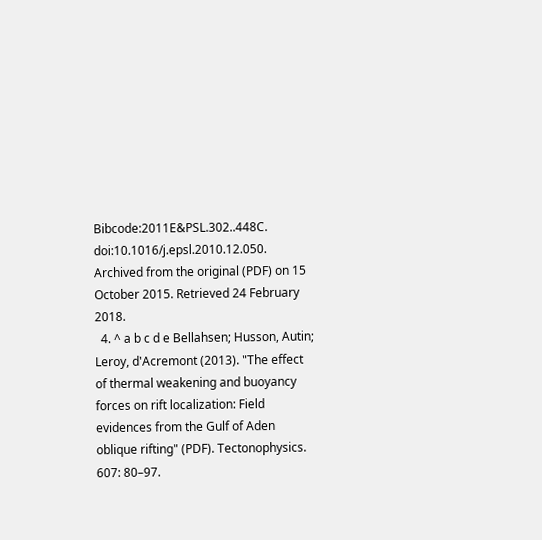Bibcode:2011E&PSL.302..448C. doi:10.1016/j.epsl.2010.12.050. Archived from the original (PDF) on 15 October 2015. Retrieved 24 February 2018.
  4. ^ a b c d e Bellahsen; Husson, Autin; Leroy, d'Acremont (2013). "The effect of thermal weakening and buoyancy forces on rift localization: Field evidences from the Gulf of Aden oblique rifting" (PDF). Tectonophysics. 607: 80–97.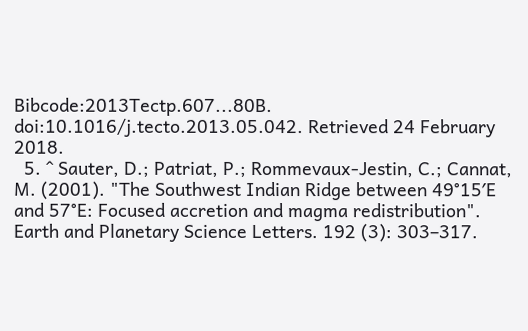Bibcode:2013Tectp.607...80B. doi:10.1016/j.tecto.2013.05.042. Retrieved 24 February 2018.
  5. ^ Sauter, D.; Patriat, P.; Rommevaux-Jestin, C.; Cannat, M. (2001). "The Southwest Indian Ridge between 49°15′E and 57°E: Focused accretion and magma redistribution". Earth and Planetary Science Letters. 192 (3): 303–317.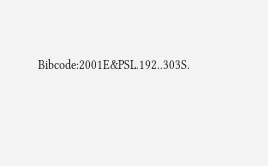Bibcode:2001E&PSL.192..303S.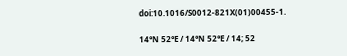doi:10.1016/S0012-821X(01)00455-1.

14°N 52°E / 14°N 52°E / 14; 52